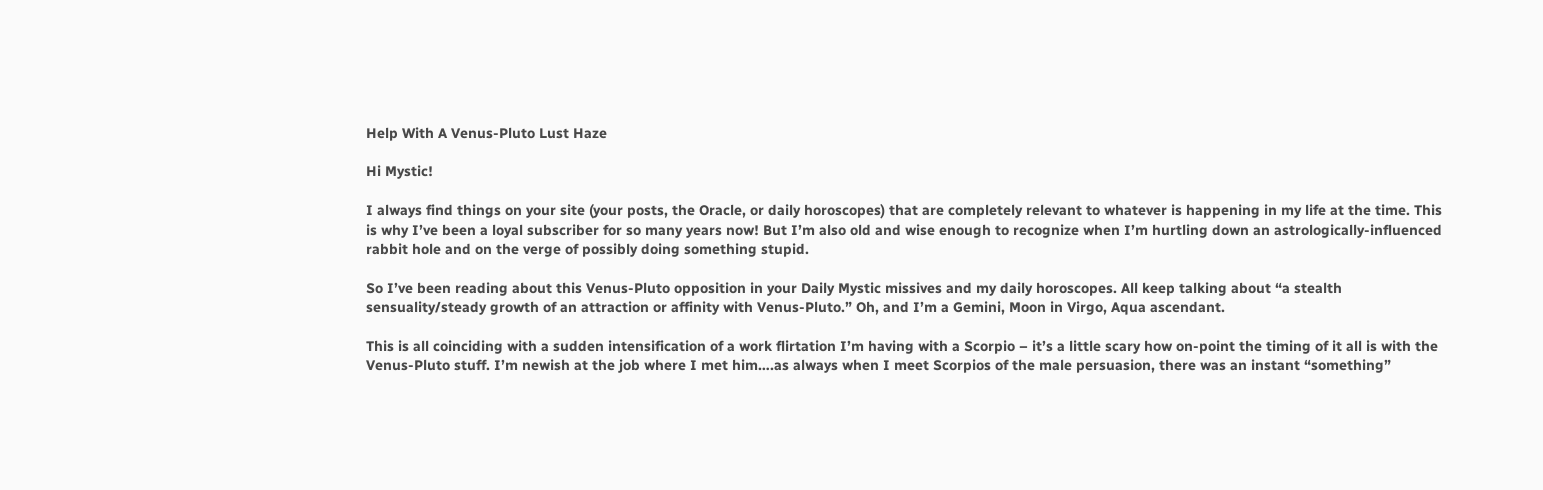Help With A Venus-Pluto Lust Haze

Hi Mystic!

I always find things on your site (your posts, the Oracle, or daily horoscopes) that are completely relevant to whatever is happening in my life at the time. This is why I’ve been a loyal subscriber for so many years now! But I’m also old and wise enough to recognize when I’m hurtling down an astrologically-influenced rabbit hole and on the verge of possibly doing something stupid.

So I’ve been reading about this Venus-Pluto opposition in your Daily Mystic missives and my daily horoscopes. All keep talking about “a stealth sensuality/steady growth of an attraction or affinity with Venus-Pluto.” Oh, and I’m a Gemini, Moon in Virgo, Aqua ascendant.

This is all coinciding with a sudden intensification of a work flirtation I’m having with a Scorpio – it’s a little scary how on-point the timing of it all is with the Venus-Pluto stuff. I’m newish at the job where I met him….as always when I meet Scorpios of the male persuasion, there was an instant “something”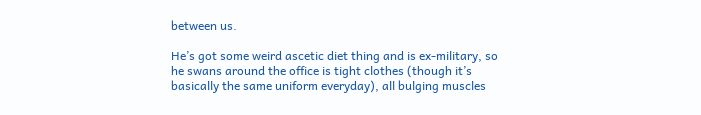between us.

He’s got some weird ascetic diet thing and is ex-military, so he swans around the office is tight clothes (though it’s basically the same uniform everyday), all bulging muscles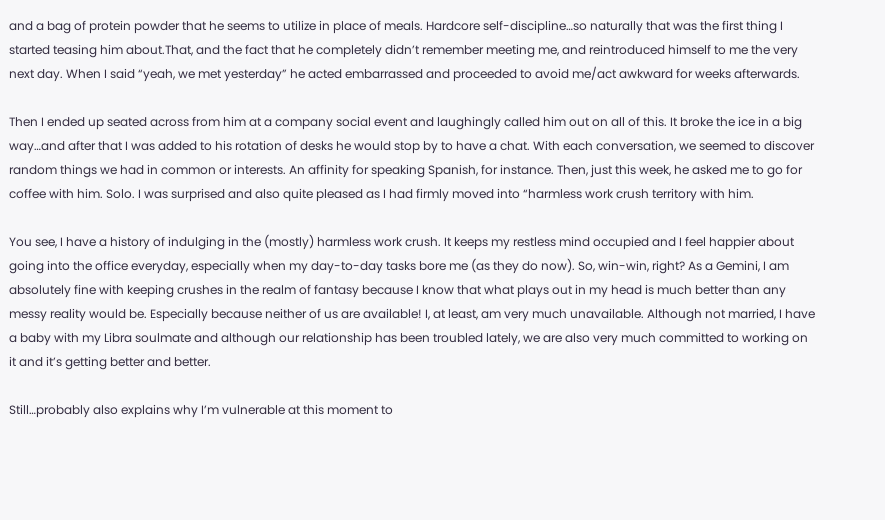and a bag of protein powder that he seems to utilize in place of meals. Hardcore self-discipline…so naturally that was the first thing I started teasing him about.That, and the fact that he completely didn’t remember meeting me, and reintroduced himself to me the very next day. When I said “yeah, we met yesterday” he acted embarrassed and proceeded to avoid me/act awkward for weeks afterwards.

Then I ended up seated across from him at a company social event and laughingly called him out on all of this. It broke the ice in a big way…and after that I was added to his rotation of desks he would stop by to have a chat. With each conversation, we seemed to discover random things we had in common or interests. An affinity for speaking Spanish, for instance. Then, just this week, he asked me to go for coffee with him. Solo. I was surprised and also quite pleased as I had firmly moved into “harmless work crush territory with him.

You see, I have a history of indulging in the (mostly) harmless work crush. It keeps my restless mind occupied and I feel happier about going into the office everyday, especially when my day-to-day tasks bore me (as they do now). So, win-win, right? As a Gemini, I am absolutely fine with keeping crushes in the realm of fantasy because I know that what plays out in my head is much better than any messy reality would be. Especially because neither of us are available! I, at least, am very much unavailable. Although not married, I have a baby with my Libra soulmate and although our relationship has been troubled lately, we are also very much committed to working on it and it’s getting better and better.

Still…probably also explains why I’m vulnerable at this moment to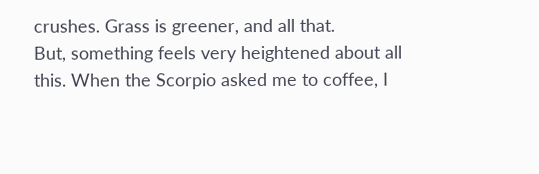crushes. Grass is greener, and all that.
But, something feels very heightened about all this. When the Scorpio asked me to coffee, I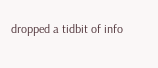dropped a tidbit of info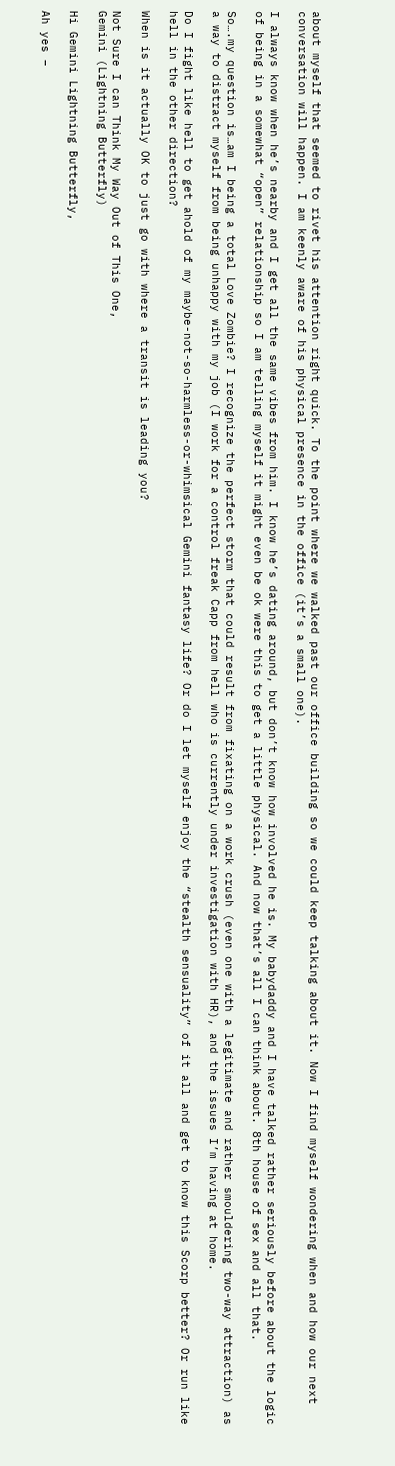about myself that seemed to rivet his attention right quick. To the point where we walked past our office building so we could keep talking about it. Now I find myself wondering when and how our next conversation will happen. I am keenly aware of his physical presence in the office (it’s a small one).

I always know when he’s nearby and I get all the same vibes from him. I know he’s dating around, but don’t know how involved he is. My babydaddy and I have talked rather seriously before about the logic of being in a somewhat “open” relationship so I am telling myself it might even be ok were this to get a little physical. And now that’s all I can think about. 8th house of sex and all that.

So….my question is…am I being a total Love Zombie? I recognize the perfect storm that could result from fixating on a work crush (even one with a legitimate and rather smouldering two-way attraction) as a way to distract myself from being unhappy with my job (I work for a control freak Capp from hell who is currently under investigation with HR), and the issues I’m having at home.

Do I fight like hell to get ahold of my maybe-not-so-harmless-or-whimsical Gemini fantasy life? Or do I let myself enjoy the “stealth sensuality” of it all and get to know this Scorp better? Or run like hell in the other direction?

When is it actually OK to just go with where a transit is leading you?

Not Sure I can Think My Way Out of This One,
Gemini (Lightning Butterfly)

Hi Gemini Lightning Butterfly,

Ah yes –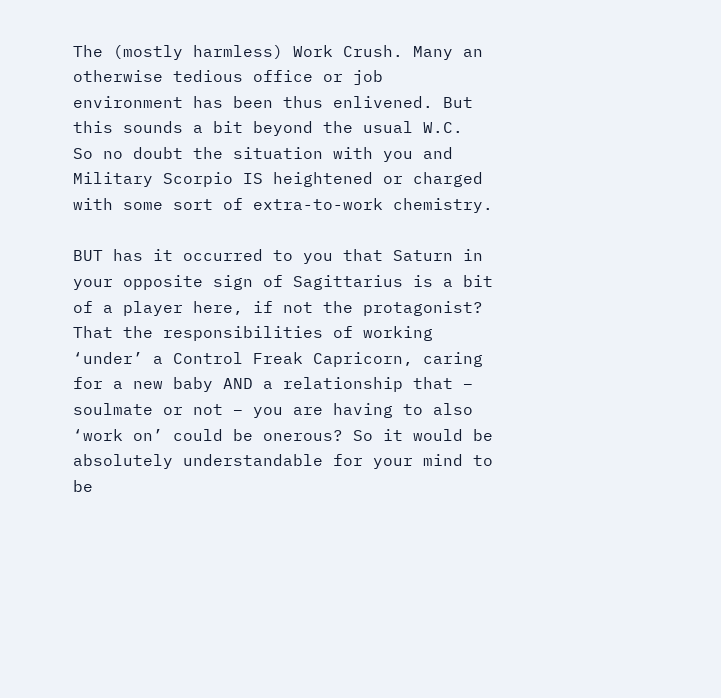The (mostly harmless) Work Crush. Many an otherwise tedious office or job environment has been thus enlivened. But this sounds a bit beyond the usual W.C.  So no doubt the situation with you and Military Scorpio IS heightened or charged with some sort of extra-to-work chemistry.

BUT has it occurred to you that Saturn in your opposite sign of Sagittarius is a bit of a player here, if not the protagonist?   That the responsibilities of working ‘under’ a Control Freak Capricorn, caring for a new baby AND a relationship that – soulmate or not – you are having to also ‘work on’ could be onerous? So it would be absolutely understandable for your mind to be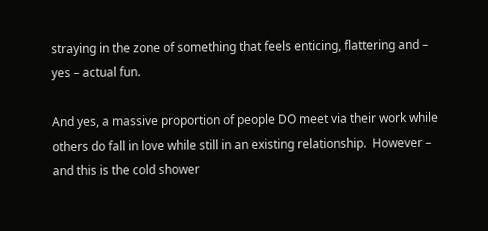straying in the zone of something that feels enticing, flattering and – yes – actual fun.

And yes, a massive proportion of people DO meet via their work while others do fall in love while still in an existing relationship.  However – and this is the cold shower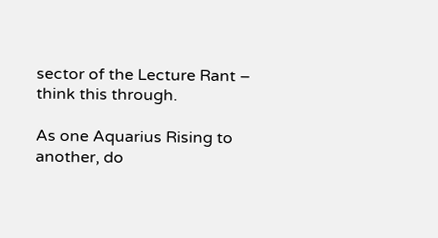sector of the Lecture Rant – think this through.

As one Aquarius Rising to another, do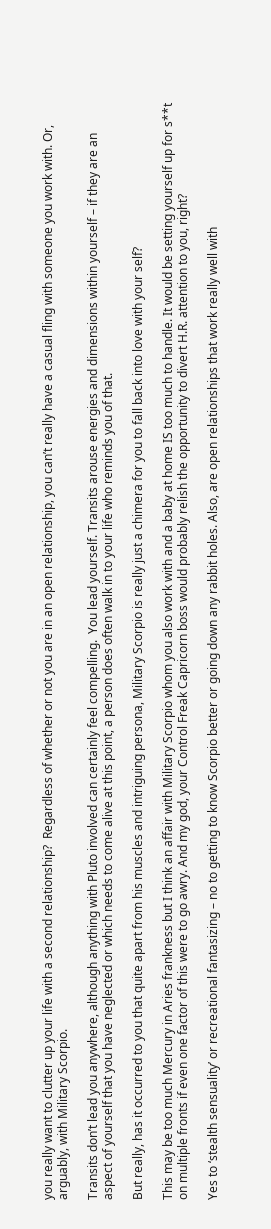you really want to clutter up your life with a second relationship?  Regardless of whether or not you are in an open relationship, you can’t really have a casual fling with someone you work with. Or, arguably, with Military Scorpio.

Transits don’t lead you anywhere, although anything with Pluto involved can certainly feel compelling.  You lead yourself. Transits arouse energies and dimensions within yourself – if they are an aspect of yourself that you have neglected or which needs to come alive at this point, a person does often walk in to your life who reminds you of that.

But really, has it occurred to you that quite apart from his muscles and intriguing persona, Military Scorpio is really just a chimera for you to fall back into love with your self?

This may be too much Mercury in Aries frankness but I think an affair with Military Scorpio whom you also work with and a baby at home IS too much to handle. It would be setting yourself up for s**t on multiple fronts if even one factor of this were to go awry. And my god, your Control Freak Capricorn boss would probably relish the opportunity to divert H.R. attention to you, right?

Yes to ‘stealth sensuality’ or recreational fantasizing – no to getting to know Scorpio better or going down any rabbit holes. Also, are open relationships that work really well with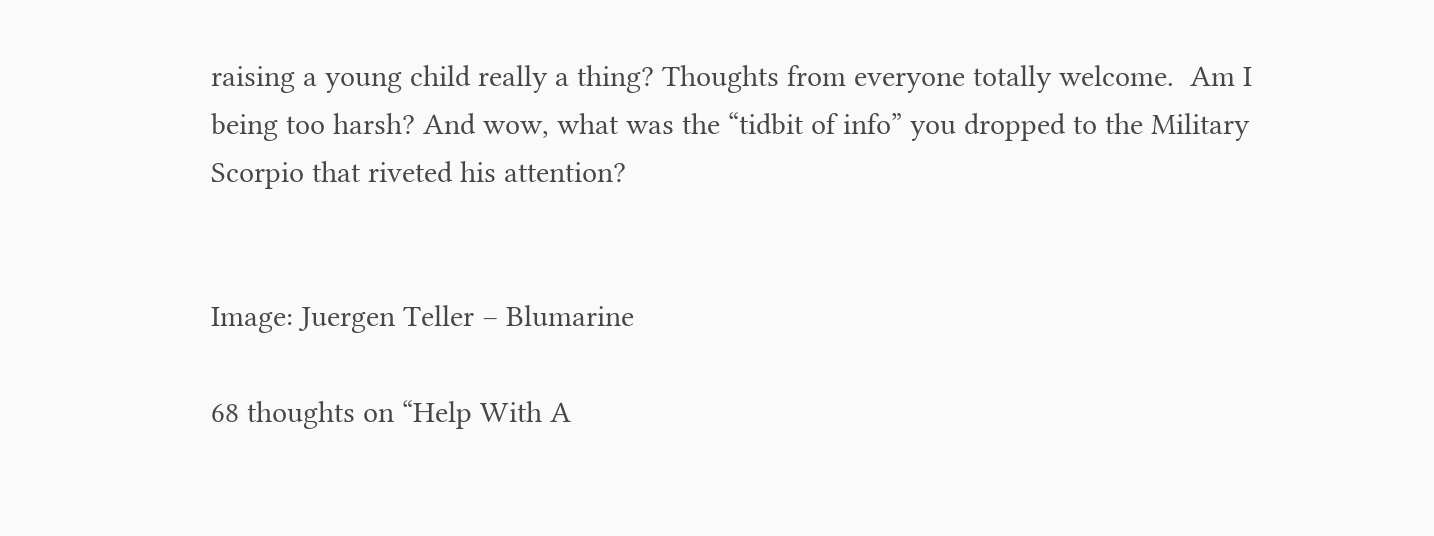raising a young child really a thing? Thoughts from everyone totally welcome.  Am I being too harsh? And wow, what was the “tidbit of info” you dropped to the Military Scorpio that riveted his attention?


Image: Juergen Teller – Blumarine

68 thoughts on “Help With A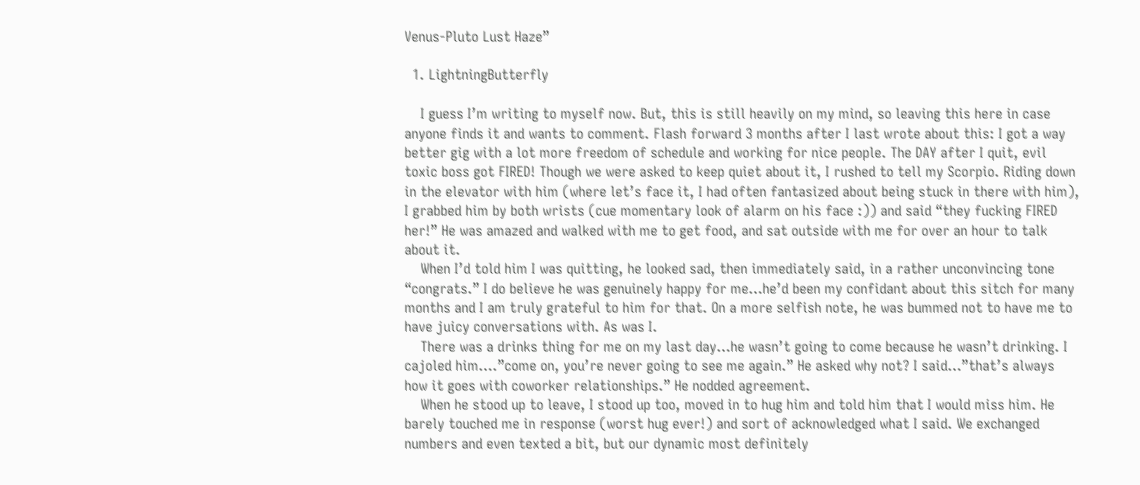Venus-Pluto Lust Haze”

  1. LightningButterfly

    I guess I’m writing to myself now. But, this is still heavily on my mind, so leaving this here in case anyone finds it and wants to comment. Flash forward 3 months after I last wrote about this: I got a way better gig with a lot more freedom of schedule and working for nice people. The DAY after I quit, evil toxic boss got FIRED! Though we were asked to keep quiet about it, I rushed to tell my Scorpio. Riding down in the elevator with him (where let’s face it, I had often fantasized about being stuck in there with him), I grabbed him by both wrists (cue momentary look of alarm on his face :)) and said “they fucking FIRED her!” He was amazed and walked with me to get food, and sat outside with me for over an hour to talk about it.
    When I’d told him I was quitting, he looked sad, then immediately said, in a rather unconvincing tone “congrats.” I do believe he was genuinely happy for me…he’d been my confidant about this sitch for many months and I am truly grateful to him for that. On a more selfish note, he was bummed not to have me to have juicy conversations with. As was I.
    There was a drinks thing for me on my last day…he wasn’t going to come because he wasn’t drinking. I cajoled him….”come on, you’re never going to see me again.” He asked why not? I said…”that’s always how it goes with coworker relationships.” He nodded agreement.
    When he stood up to leave, I stood up too, moved in to hug him and told him that I would miss him. He barely touched me in response (worst hug ever!) and sort of acknowledged what I said. We exchanged numbers and even texted a bit, but our dynamic most definitely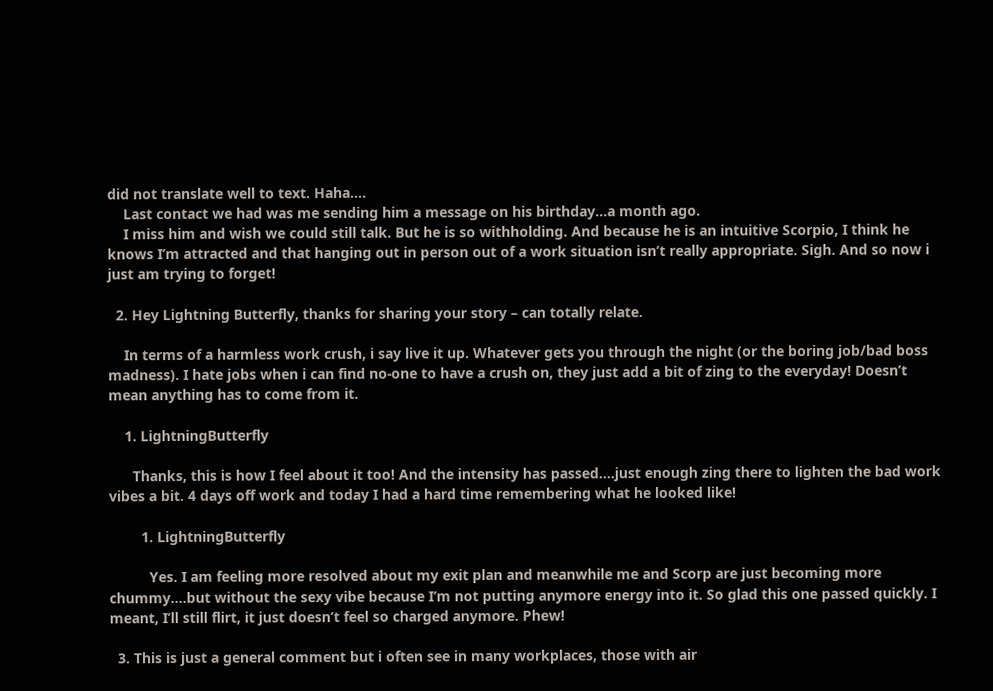did not translate well to text. Haha….
    Last contact we had was me sending him a message on his birthday…a month ago.
    I miss him and wish we could still talk. But he is so withholding. And because he is an intuitive Scorpio, I think he knows I’m attracted and that hanging out in person out of a work situation isn’t really appropriate. Sigh. And so now i just am trying to forget!

  2. Hey Lightning Butterfly, thanks for sharing your story – can totally relate.

    In terms of a harmless work crush, i say live it up. Whatever gets you through the night (or the boring job/bad boss madness). I hate jobs when i can find no-one to have a crush on, they just add a bit of zing to the everyday! Doesn’t mean anything has to come from it.

    1. LightningButterfly

      Thanks, this is how I feel about it too! And the intensity has passed….just enough zing there to lighten the bad work vibes a bit. 4 days off work and today I had a hard time remembering what he looked like!

        1. LightningButterfly

          Yes. I am feeling more resolved about my exit plan and meanwhile me and Scorp are just becoming more chummy….but without the sexy vibe because I’m not putting anymore energy into it. So glad this one passed quickly. I meant, I’ll still flirt, it just doesn’t feel so charged anymore. Phew!

  3. This is just a general comment but i often see in many workplaces, those with air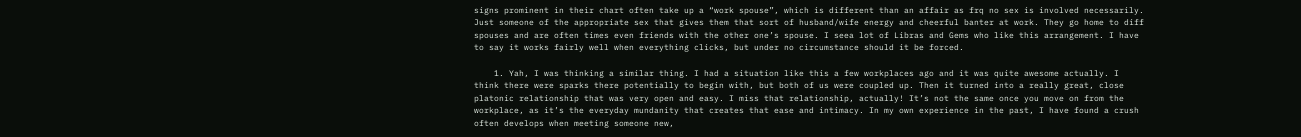signs prominent in their chart often take up a “work spouse”, which is different than an affair as frq no sex is involved necessarily. Just someone of the appropriate sex that gives them that sort of husband/wife energy and cheerful banter at work. They go home to diff spouses and are often times even friends with the other one’s spouse. I seea lot of Libras and Gems who like this arrangement. I have to say it works fairly well when everything clicks, but under no circumstance should it be forced.

    1. Yah, I was thinking a similar thing. I had a situation like this a few workplaces ago and it was quite awesome actually. I think there were sparks there potentially to begin with, but both of us were coupled up. Then it turned into a really great, close platonic relationship that was very open and easy. I miss that relationship, actually! It’s not the same once you move on from the workplace, as it’s the everyday mundanity that creates that ease and intimacy. In my own experience in the past, I have found a crush often develops when meeting someone new,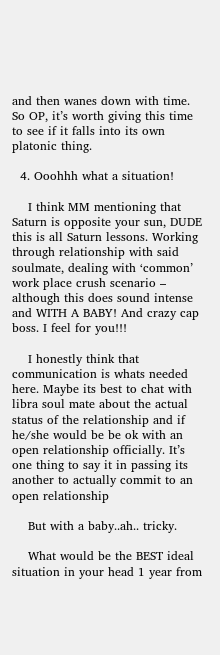and then wanes down with time. So OP, it’s worth giving this time to see if it falls into its own platonic thing.

  4. Ooohhh what a situation!

    I think MM mentioning that Saturn is opposite your sun, DUDE this is all Saturn lessons. Working through relationship with said soulmate, dealing with ‘common’ work place crush scenario – although this does sound intense and WITH A BABY! And crazy cap boss. I feel for you!!!

    I honestly think that communication is whats needed here. Maybe its best to chat with libra soul mate about the actual status of the relationship and if he/she would be be ok with an open relationship officially. It’s one thing to say it in passing its another to actually commit to an open relationship

    But with a baby..ah.. tricky.

    What would be the BEST ideal situation in your head 1 year from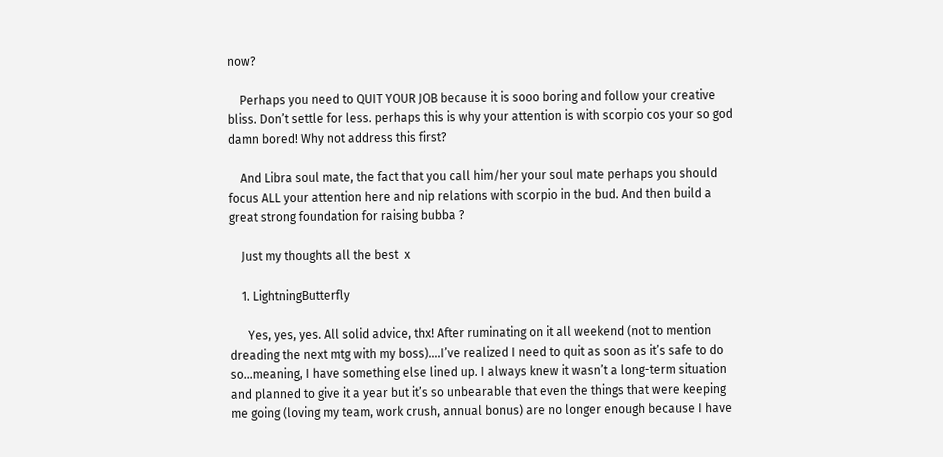now?

    Perhaps you need to QUIT YOUR JOB because it is sooo boring and follow your creative bliss. Don’t settle for less. perhaps this is why your attention is with scorpio cos your so god damn bored! Why not address this first?

    And Libra soul mate, the fact that you call him/her your soul mate perhaps you should focus ALL your attention here and nip relations with scorpio in the bud. And then build a great strong foundation for raising bubba ?

    Just my thoughts all the best  x

    1. LightningButterfly

      Yes, yes, yes. All solid advice, thx! After ruminating on it all weekend (not to mention dreading the next mtg with my boss)….I’ve realized I need to quit as soon as it’s safe to do so…meaning, I have something else lined up. I always knew it wasn’t a long-term situation and planned to give it a year but it’s so unbearable that even the things that were keeping me going (loving my team, work crush, annual bonus) are no longer enough because I have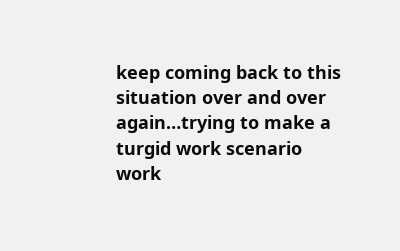keep coming back to this situation over and over again…trying to make a turgid work scenario work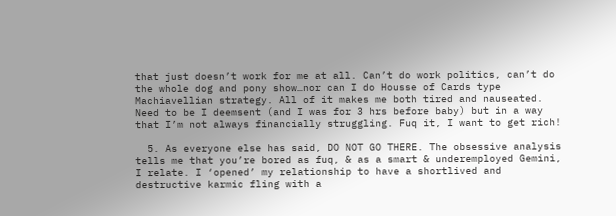that just doesn’t work for me at all. Can’t do work politics, can’t do the whole dog and pony show…nor can I do Housse of Cards type Machiavellian strategy. All of it makes me both tired and nauseated. Need to be I deemsent (and I was for 3 hrs before baby) but in a way that I’m not always financially struggling. Fuq it, I want to get rich!

  5. As everyone else has said, DO NOT GO THERE. The obsessive analysis tells me that you’re bored as fuq, & as a smart & underemployed Gemini, I relate. I ‘opened’ my relationship to have a shortlived and destructive karmic fling with a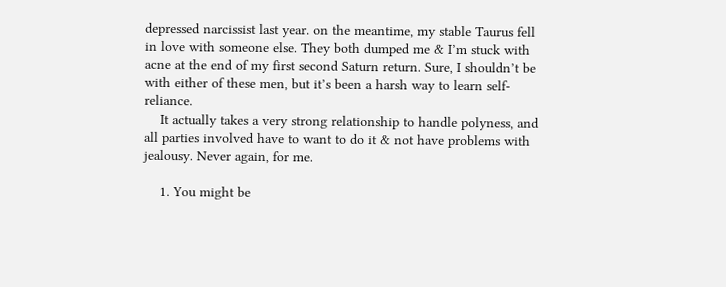depressed narcissist last year. on the meantime, my stable Taurus fell in love with someone else. They both dumped me & I’m stuck with acne at the end of my first second Saturn return. Sure, I shouldn’t be with either of these men, but it’s been a harsh way to learn self-reliance.
    It actually takes a very strong relationship to handle polyness, and all parties involved have to want to do it & not have problems with jealousy. Never again, for me.

    1. You might be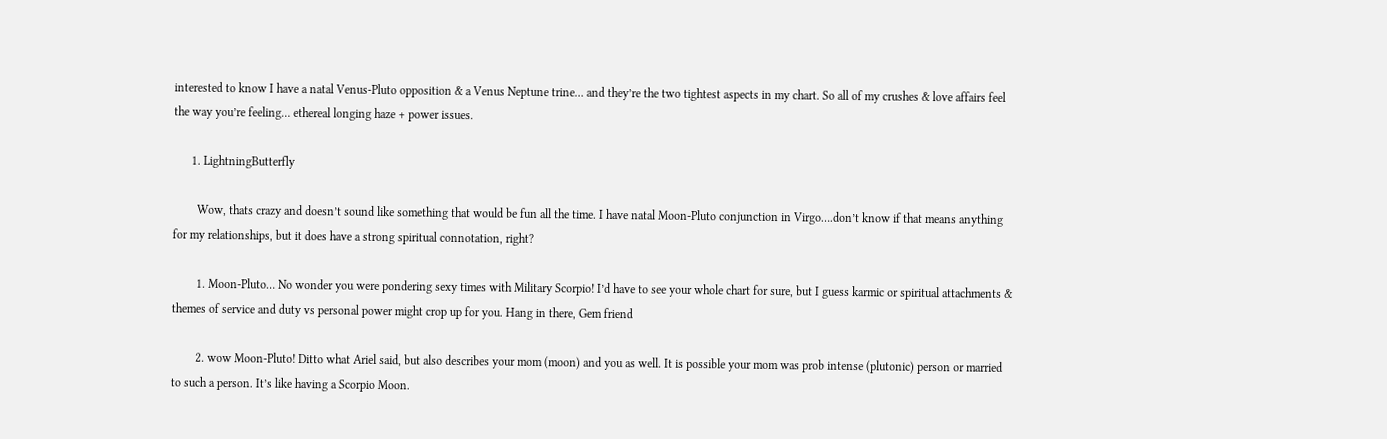interested to know I have a natal Venus-Pluto opposition & a Venus Neptune trine… and they’re the two tightest aspects in my chart. So all of my crushes & love affairs feel the way you’re feeling… ethereal longing haze + power issues.

      1. LightningButterfly

        Wow, thats crazy and doesn’t sound like something that would be fun all the time. I have natal Moon-Pluto conjunction in Virgo….don’t know if that means anything for my relationships, but it does have a strong spiritual connotation, right?

        1. Moon-Pluto… No wonder you were pondering sexy times with Military Scorpio! I’d have to see your whole chart for sure, but I guess karmic or spiritual attachments & themes of service and duty vs personal power might crop up for you. Hang in there, Gem friend

        2. wow Moon-Pluto! Ditto what Ariel said, but also describes your mom (moon) and you as well. It is possible your mom was prob intense (plutonic) person or married to such a person. It’s like having a Scorpio Moon.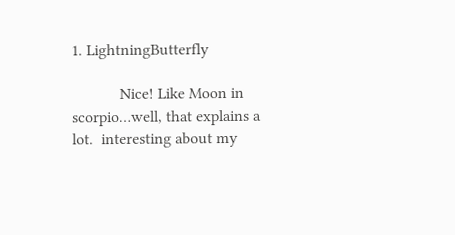1. LightningButterfly

            Nice! Like Moon in scorpio…well, that explains a lot.  interesting about my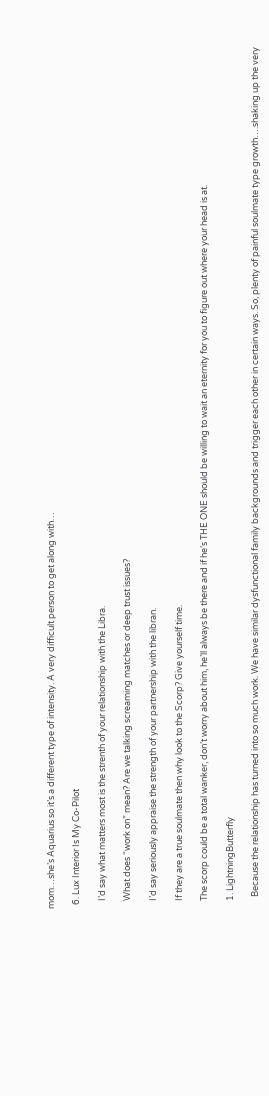mom…she’s Aquarius so it’s a different type of intensity. A very difficult person to get along with…

  6. Lux Interior Is My Co-Pilot

    I’d say what matters most is the strenth of your relationship with the Libra.

    What does “work on” mean? Are we talking screaming matches or deep trust issues?

    I’d say seriously appraise the strength of your partnership with the libran.

    If they are a true soulmate then why look to the Scorp? Give yourself time.

    The scorp could be a total wanker, don’t worry about him, he’ll always be there and if he’s THE ONE should be willing to wait an eternity for you to figure out where your head is at.

    1. LightningButterfly

      Because the relationship has turned into so much work. We have similar dysfunctional family backgrounds and trigger each other in certain ways. So, plenty of painful soulmate type growth….shaking up the very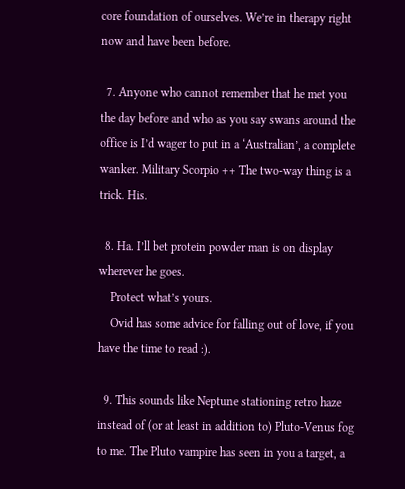core foundation of ourselves. We’re in therapy right now and have been before.

  7. Anyone who cannot remember that he met you the day before and who as you say swans around the office is I’d wager to put in a ‘Australian’, a complete wanker. Military Scorpio ++ The two-way thing is a trick. His.

  8. Ha. I’ll bet protein powder man is on display wherever he goes.
    Protect what’s yours.
    Ovid has some advice for falling out of love, if you have the time to read :).

  9. This sounds like Neptune stationing retro haze instead of (or at least in addition to) Pluto-Venus fog to me. The Pluto vampire has seen in you a target, a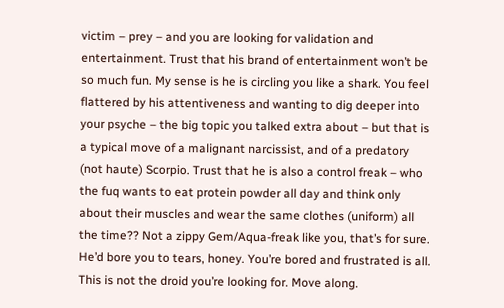victim – prey – and you are looking for validation and entertainment. Trust that his brand of entertainment won’t be so much fun. My sense is he is circling you like a shark. You feel flattered by his attentiveness and wanting to dig deeper into your psyche – the big topic you talked extra about – but that is a typical move of a malignant narcissist, and of a predatory (not haute) Scorpio. Trust that he is also a control freak – who the fuq wants to eat protein powder all day and think only about their muscles and wear the same clothes (uniform) all the time?? Not a zippy Gem/Aqua-freak like you, that’s for sure. He’d bore you to tears, honey. You’re bored and frustrated is all. This is not the droid you’re looking for. Move along.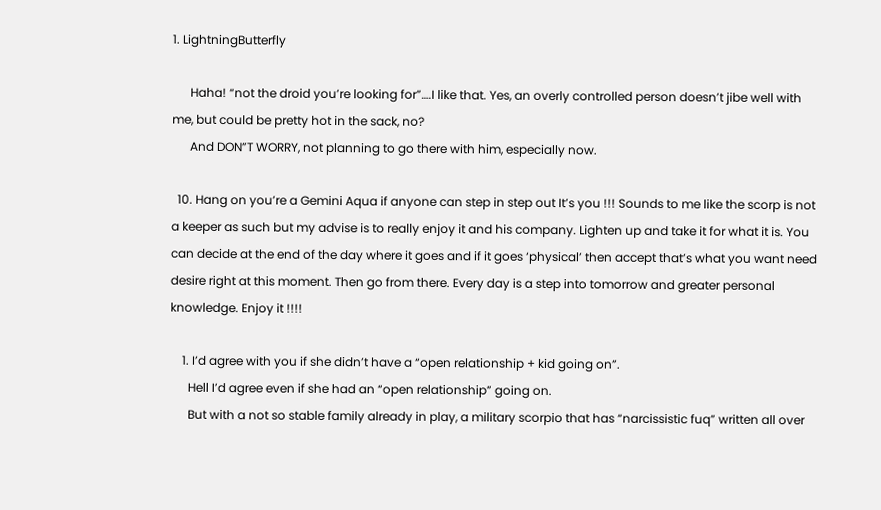1. LightningButterfly

      Haha! “not the droid you’re looking for”….I like that. Yes, an overly controlled person doesn’t jibe well with me, but could be pretty hot in the sack, no?
      And DON”T WORRY, not planning to go there with him, especially now.

  10. Hang on you’re a Gemini Aqua if anyone can step in step out It’s you !!! Sounds to me like the scorp is not a keeper as such but my advise is to really enjoy it and his company. Lighten up and take it for what it is. You can decide at the end of the day where it goes and if it goes ‘physical’ then accept that’s what you want need desire right at this moment. Then go from there. Every day is a step into tomorrow and greater personal knowledge. Enjoy it !!!!

    1. I’d agree with you if she didn’t have a “open relationship + kid going on”.
      Hell I’d agree even if she had an “open relationship” going on.
      But with a not so stable family already in play, a military scorpio that has “narcissistic fuq” written all over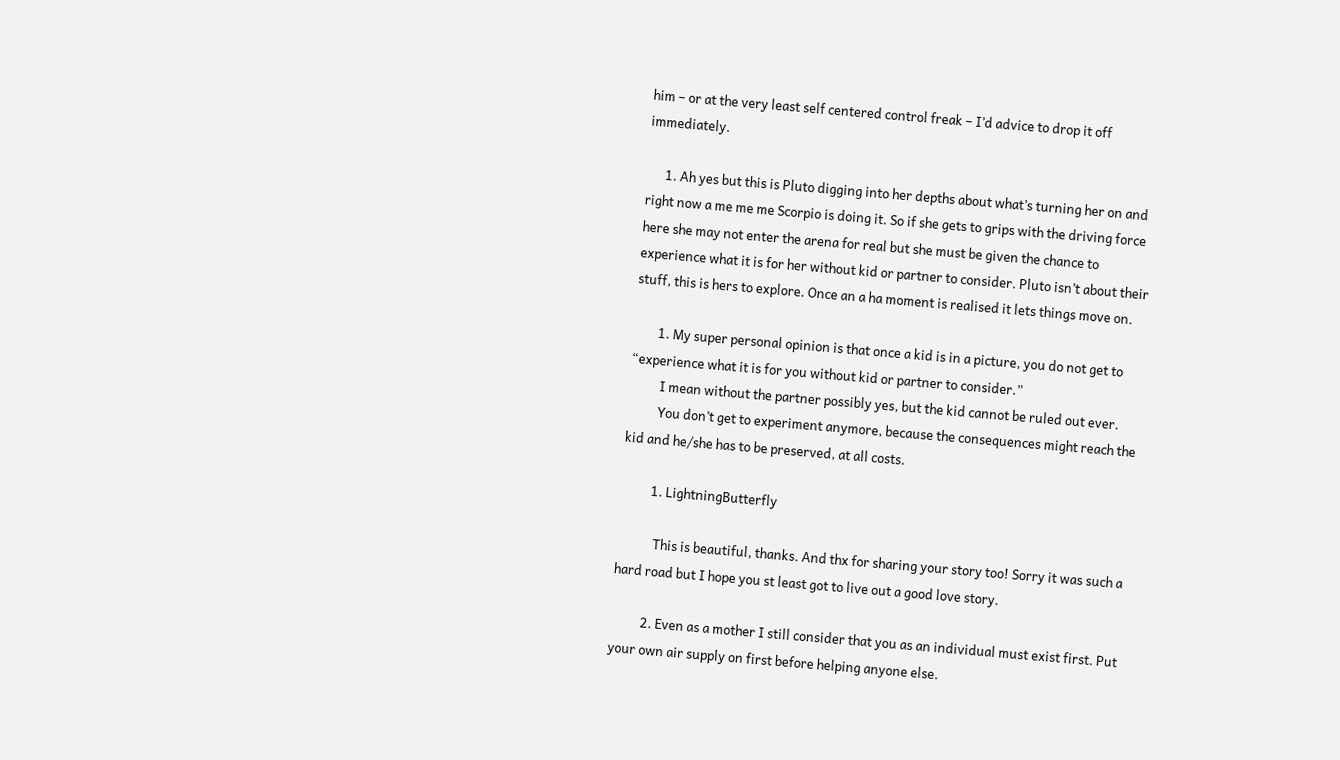him – or at the very least self centered control freak – I’d advice to drop it off immediately.

      1. Ah yes but this is Pluto digging into her depths about what’s turning her on and right now a me me me Scorpio is doing it. So if she gets to grips with the driving force here she may not enter the arena for real but she must be given the chance to experience what it is for her without kid or partner to consider. Pluto isn’t about their stuff, this is hers to explore. Once an a ha moment is realised it lets things move on.

        1. My super personal opinion is that once a kid is in a picture, you do not get to “experience what it is for you without kid or partner to consider.”
          I mean without the partner possibly yes, but the kid cannot be ruled out ever.
          You don’t get to experiment anymore, because the consequences might reach the kid and he/she has to be preserved, at all costs.

          1. LightningButterfly

            This is beautiful, thanks. And thx for sharing your story too! Sorry it was such a hard road but I hope you st least got to live out a good love story.

          2. Even as a mother I still consider that you as an individual must exist first. Put your own air supply on first before helping anyone else.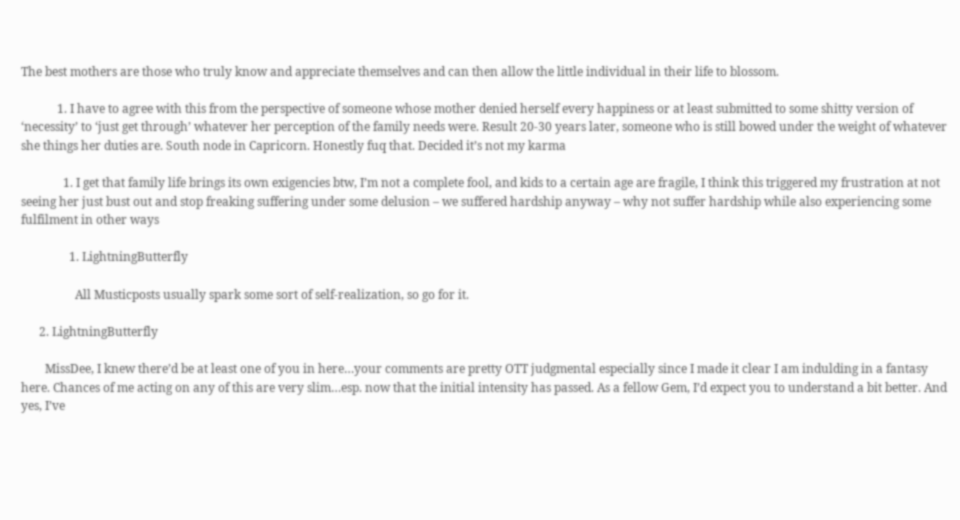The best mothers are those who truly know and appreciate themselves and can then allow the little individual in their life to blossom.

            1. I have to agree with this from the perspective of someone whose mother denied herself every happiness or at least submitted to some shitty version of ‘necessity’ to ‘just get through’ whatever her perception of the family needs were. Result 20-30 years later, someone who is still bowed under the weight of whatever she things her duties are. South node in Capricorn. Honestly fuq that. Decided it’s not my karma

              1. I get that family life brings its own exigencies btw, I’m not a complete fool, and kids to a certain age are fragile, I think this triggered my frustration at not seeing her just bust out and stop freaking suffering under some delusion – we suffered hardship anyway – why not suffer hardship while also experiencing some fulfilment in other ways

                1. LightningButterfly

                  All Musticposts usually spark some sort of self-realization, so go for it.

      2. LightningButterfly

        MissDee, I knew there’d be at least one of you in here…your comments are pretty OTT judgmental especially since I made it clear I am indulding in a fantasy here. Chances of me acting on any of this are very slim…esp. now that the initial intensity has passed. As a fellow Gem, I’d expect you to understand a bit better. And yes, I’ve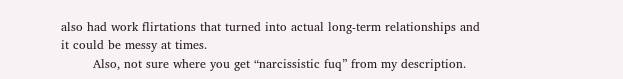also had work flirtations that turned into actual long-term relationships and it could be messy at times.
        Also, not sure where you get “narcissistic fuq” from my description.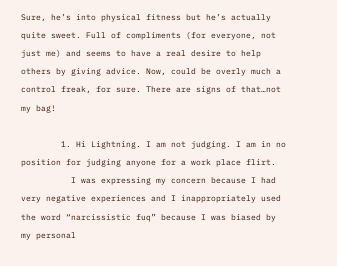Sure, he’s into physical fitness but he’s actually quite sweet. Full of compliments (for everyone, not just me) and seems to have a real desire to help others by giving advice. Now, could be overly much a control freak, for sure. There are signs of that…not my bag!

        1. Hi Lightning. I am not judging. I am in no position for judging anyone for a work place flirt.
          I was expressing my concern because I had very negative experiences and I inappropriately used the word “narcissistic fuq” because I was biased by my personal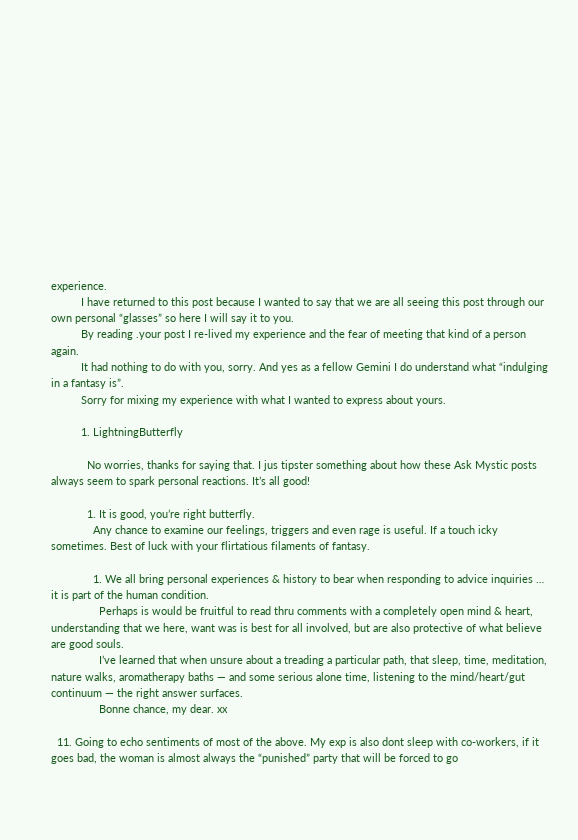experience.
          I have returned to this post because I wanted to say that we are all seeing this post through our own personal “glasses” so here I will say it to you.
          By reading .your post I re-lived my experience and the fear of meeting that kind of a person again.
          It had nothing to do with you, sorry. And yes as a fellow Gemini I do understand what “indulging in a fantasy is”.
          Sorry for mixing my experience with what I wanted to express about yours.

          1. LightningButterfly

            No worries, thanks for saying that. I jus tipster something about how these Ask Mystic posts always seem to spark personal reactions. It’s all good!

            1. It is good, you’re right butterfly.
              Any chance to examine our feelings, triggers and even rage is useful. If a touch icky sometimes. Best of luck with your flirtatious filaments of fantasy.

              1. We all bring personal experiences & history to bear when responding to advice inquiries … it is part of the human condition.
                Perhaps is would be fruitful to read thru comments with a completely open mind & heart, understanding that we here, want was is best for all involved, but are also protective of what believe are good souls.
                I’ve learned that when unsure about a treading a particular path, that sleep, time, meditation, nature walks, aromatherapy baths — and some serious alone time, listening to the mind/heart/gut continuum — the right answer surfaces.
                Bonne chance, my dear. xx

  11. Going to echo sentiments of most of the above. My exp is also dont sleep with co-workers, if it goes bad, the woman is almost always the “punished” party that will be forced to go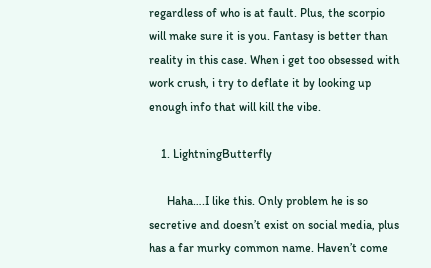regardless of who is at fault. Plus, the scorpio will make sure it is you. Fantasy is better than reality in this case. When i get too obsessed with work crush, i try to deflate it by looking up enough info that will kill the vibe.

    1. LightningButterfly

      Haha….I like this. Only problem he is so secretive and doesn’t exist on social media, plus has a far murky common name. Haven’t come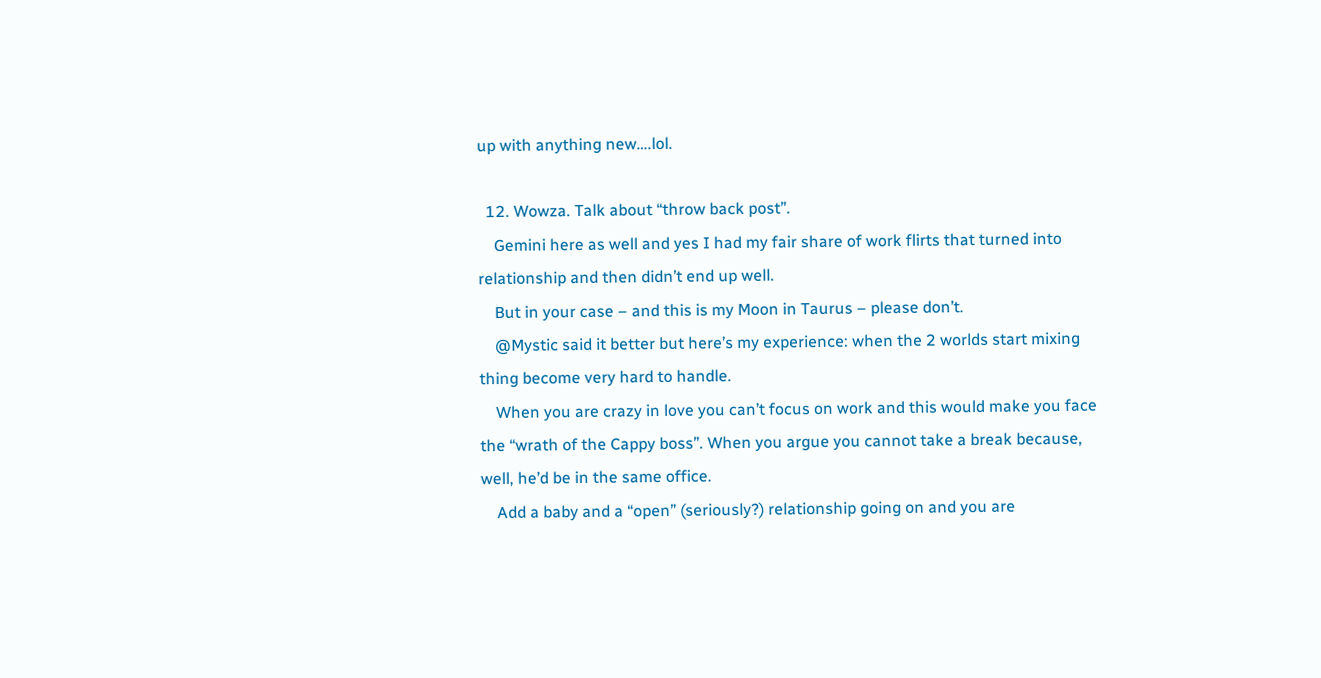up with anything new….lol.

  12. Wowza. Talk about “throw back post”.
    Gemini here as well and yes I had my fair share of work flirts that turned into relationship and then didn’t end up well.
    But in your case – and this is my Moon in Taurus – please don’t.
    @Mystic said it better but here’s my experience: when the 2 worlds start mixing thing become very hard to handle.
    When you are crazy in love you can’t focus on work and this would make you face the “wrath of the Cappy boss”. When you argue you cannot take a break because, well, he’d be in the same office.
    Add a baby and a “open” (seriously?) relationship going on and you are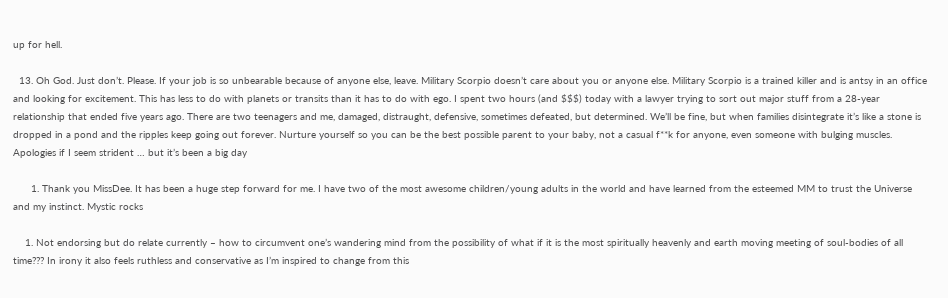up for hell.

  13. Oh God. Just don’t. Please. If your job is so unbearable because of anyone else, leave. Military Scorpio doesn’t care about you or anyone else. Military Scorpio is a trained killer and is antsy in an office and looking for excitement. This has less to do with planets or transits than it has to do with ego. I spent two hours (and $$$) today with a lawyer trying to sort out major stuff from a 28-year relationship that ended five years ago. There are two teenagers and me, damaged, distraught, defensive, sometimes defeated, but determined. We’ll be fine, but when families disintegrate it’s like a stone is dropped in a pond and the ripples keep going out forever. Nurture yourself so you can be the best possible parent to your baby, not a casual f**k for anyone, even someone with bulging muscles. Apologies if I seem strident … but it’s been a big day

      1. Thank you MissDee. It has been a huge step forward for me. I have two of the most awesome children/young adults in the world and have learned from the esteemed MM to trust the Universe and my instinct. Mystic rocks

    1. Not endorsing but do relate currently – how to circumvent one’s wandering mind from the possibility of what if it is the most spiritually heavenly and earth moving meeting of soul-bodies of all time??? In irony it also feels ruthless and conservative as I’m inspired to change from this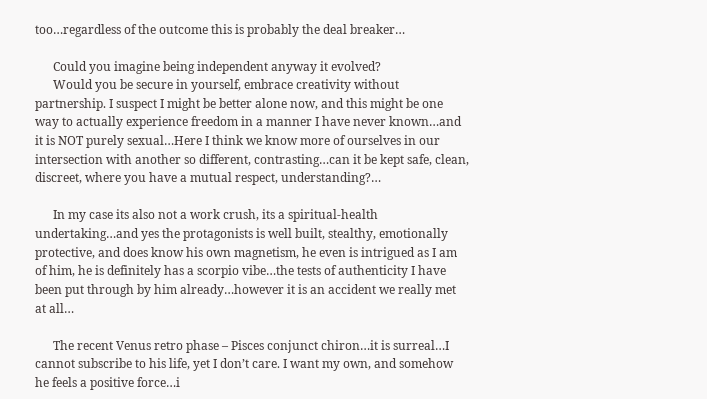too…regardless of the outcome this is probably the deal breaker…

      Could you imagine being independent anyway it evolved?
      Would you be secure in yourself, embrace creativity without partnership. I suspect I might be better alone now, and this might be one way to actually experience freedom in a manner I have never known…and it is NOT purely sexual…Here I think we know more of ourselves in our intersection with another so different, contrasting…can it be kept safe, clean, discreet, where you have a mutual respect, understanding?…

      In my case its also not a work crush, its a spiritual-health undertaking…and yes the protagonists is well built, stealthy, emotionally protective, and does know his own magnetism, he even is intrigued as I am of him, he is definitely has a scorpio vibe…the tests of authenticity I have been put through by him already…however it is an accident we really met at all…

      The recent Venus retro phase – Pisces conjunct chiron…it is surreal…I cannot subscribe to his life, yet I don’t care. I want my own, and somehow he feels a positive force…i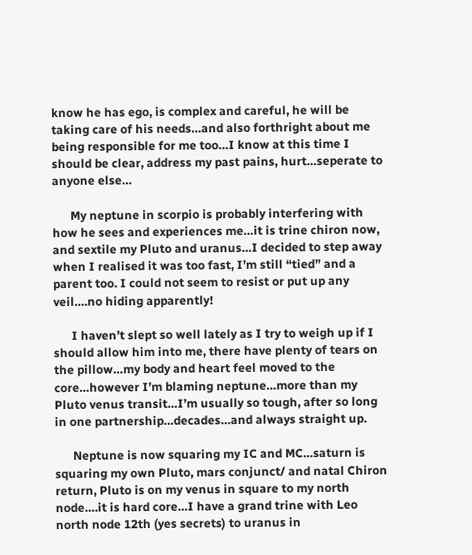know he has ego, is complex and careful, he will be taking care of his needs…and also forthright about me being responsible for me too…I know at this time I should be clear, address my past pains, hurt…seperate to anyone else…

      My neptune in scorpio is probably interfering with how he sees and experiences me…it is trine chiron now, and sextile my Pluto and uranus…I decided to step away when I realised it was too fast, I’m still “tied” and a parent too. I could not seem to resist or put up any veil….no hiding apparently!

      I haven’t slept so well lately as I try to weigh up if I should allow him into me, there have plenty of tears on the pillow…my body and heart feel moved to the core…however I’m blaming neptune…more than my Pluto venus transit…I’m usually so tough, after so long in one partnership…decades…and always straight up.

      Neptune is now squaring my IC and MC…saturn is squaring my own Pluto, mars conjunct/ and natal Chiron return, Pluto is on my venus in square to my north node….it is hard core…I have a grand trine with Leo north node 12th (yes secrets) to uranus in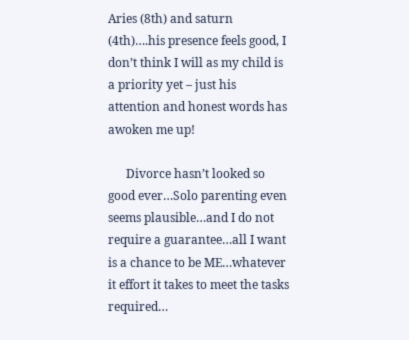Aries (8th) and saturn (4th)….his presence feels good, I don’t think I will as my child is a priority yet – just his attention and honest words has awoken me up!

      Divorce hasn’t looked so good ever…Solo parenting even seems plausible…and I do not require a guarantee…all I want is a chance to be ME…whatever it effort it takes to meet the tasks required…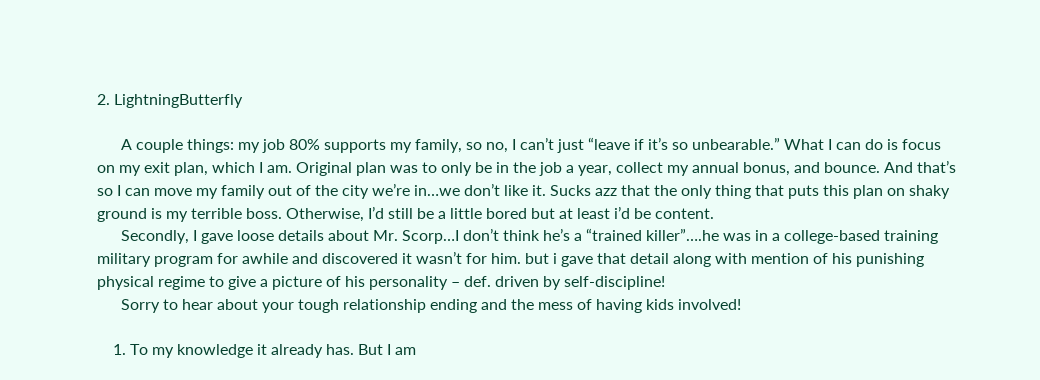2. LightningButterfly

      A couple things: my job 80% supports my family, so no, I can’t just “leave if it’s so unbearable.” What I can do is focus on my exit plan, which I am. Original plan was to only be in the job a year, collect my annual bonus, and bounce. And that’s so I can move my family out of the city we’re in…we don’t like it. Sucks azz that the only thing that puts this plan on shaky ground is my terrible boss. Otherwise, I’d still be a little bored but at least i’d be content.
      Secondly, I gave loose details about Mr. Scorp…I don’t think he’s a “trained killer”….he was in a college-based training military program for awhile and discovered it wasn’t for him. but i gave that detail along with mention of his punishing physical regime to give a picture of his personality – def. driven by self-discipline!
      Sorry to hear about your tough relationship ending and the mess of having kids involved!

    1. To my knowledge it already has. But I am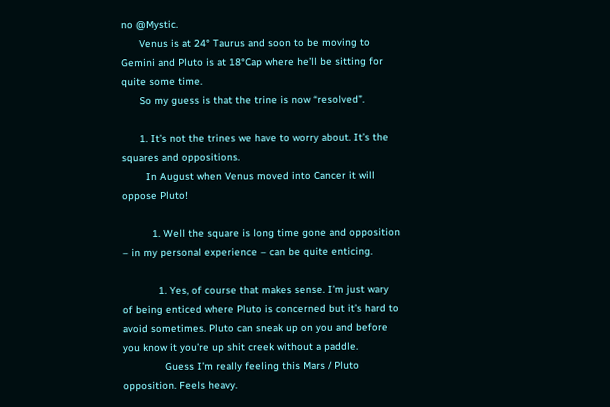no @Mystic.
      Venus is at 24° Taurus and soon to be moving to Gemini and Pluto is at 18°Cap where he’ll be sitting for quite some time.
      So my guess is that the trine is now “resolved”.

      1. It’s not the trines we have to worry about. It’s the squares and oppositions.
        In August when Venus moved into Cancer it will oppose Pluto!

          1. Well the square is long time gone and opposition – in my personal experience – can be quite enticing.

            1. Yes, of course that makes sense. I’m just wary of being enticed where Pluto is concerned but it’s hard to avoid sometimes. Pluto can sneak up on you and before you know it you’re up shit creek without a paddle.
              Guess I’m really feeling this Mars / Pluto opposition. Feels heavy.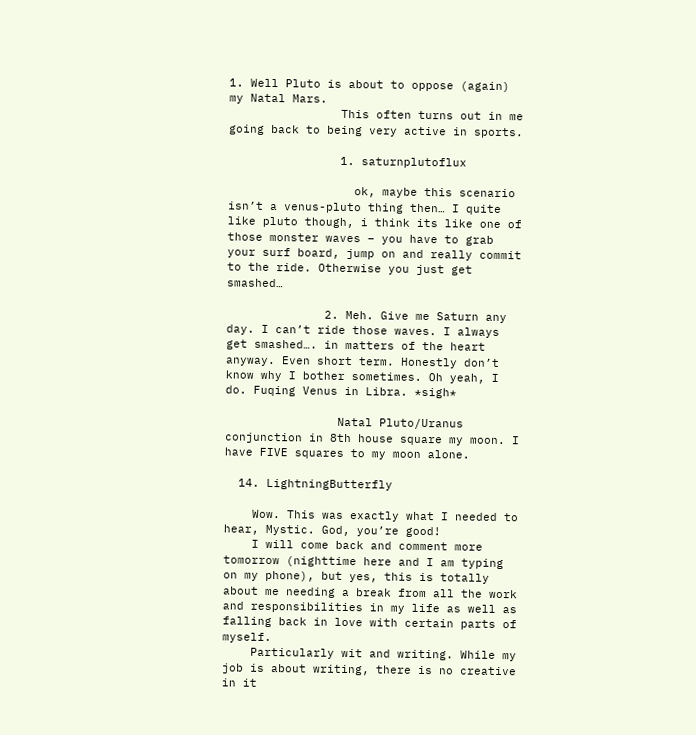1. Well Pluto is about to oppose (again) my Natal Mars.
                This often turns out in me going back to being very active in sports.

                1. saturnplutoflux

                  ok, maybe this scenario isn’t a venus-pluto thing then… I quite like pluto though, i think its like one of those monster waves – you have to grab your surf board, jump on and really commit to the ride. Otherwise you just get smashed…

              2. Meh. Give me Saturn any day. I can’t ride those waves. I always get smashed…. in matters of the heart anyway. Even short term. Honestly don’t know why I bother sometimes. Oh yeah, I do. Fuqing Venus in Libra. *sigh*

                Natal Pluto/Uranus conjunction in 8th house square my moon. I have FIVE squares to my moon alone.

  14. LightningButterfly

    Wow. This was exactly what I needed to hear, Mystic. God, you’re good!
    I will come back and comment more tomorrow (nighttime here and I am typing on my phone), but yes, this is totally about me needing a break from all the work and responsibilities in my life as well as falling back in love with certain parts of myself.
    Particularly wit and writing. While my job is about writing, there is no creative in it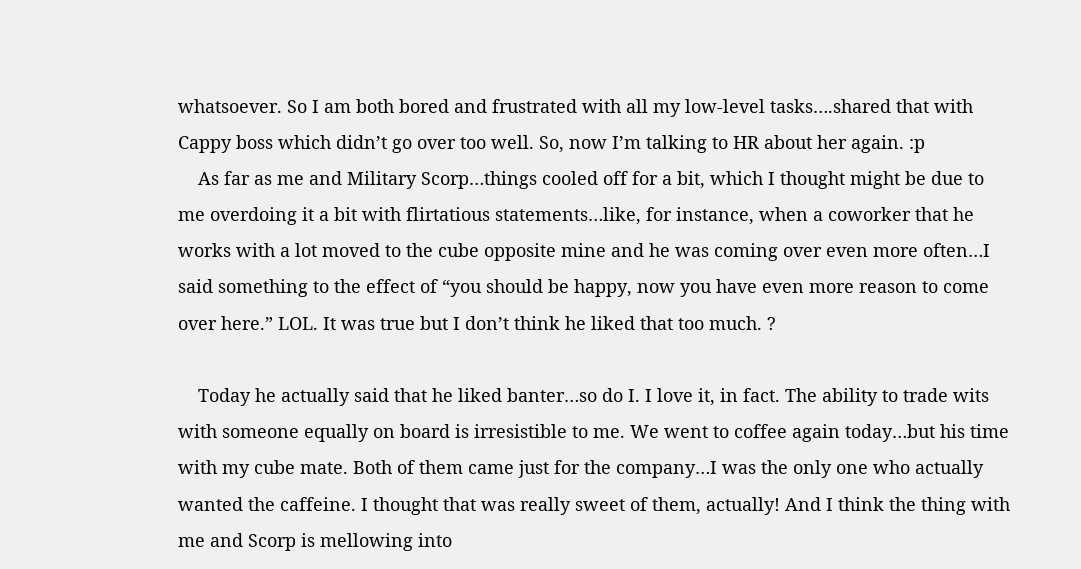whatsoever. So I am both bored and frustrated with all my low-level tasks….shared that with Cappy boss which didn’t go over too well. So, now I’m talking to HR about her again. :p
    As far as me and Military Scorp…things cooled off for a bit, which I thought might be due to me overdoing it a bit with flirtatious statements…like, for instance, when a coworker that he works with a lot moved to the cube opposite mine and he was coming over even more often…I said something to the effect of “you should be happy, now you have even more reason to come over here.” LOL. It was true but I don’t think he liked that too much. ?

    Today he actually said that he liked banter…so do I. I love it, in fact. The ability to trade wits with someone equally on board is irresistible to me. We went to coffee again today…but his time with my cube mate. Both of them came just for the company…I was the only one who actually wanted the caffeine. I thought that was really sweet of them, actually! And I think the thing with me and Scorp is mellowing into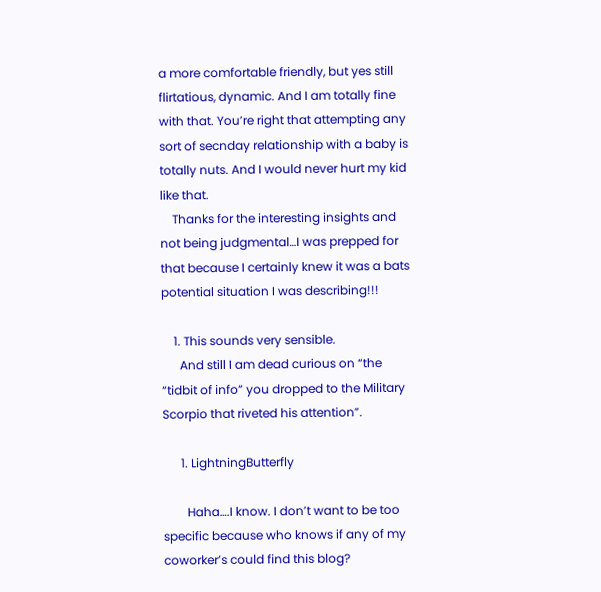a more comfortable friendly, but yes still flirtatious, dynamic. And I am totally fine with that. You’re right that attempting any sort of secnday relationship with a baby is totally nuts. And I would never hurt my kid like that.
    Thanks for the interesting insights and not being judgmental…I was prepped for that because I certainly knew it was a bats potential situation I was describing!!!

    1. This sounds very sensible.
      And still I am dead curious on “the “tidbit of info” you dropped to the Military Scorpio that riveted his attention”.

      1. LightningButterfly

        Haha….I know. I don’t want to be too specific because who knows if any of my coworker’s could find this blog?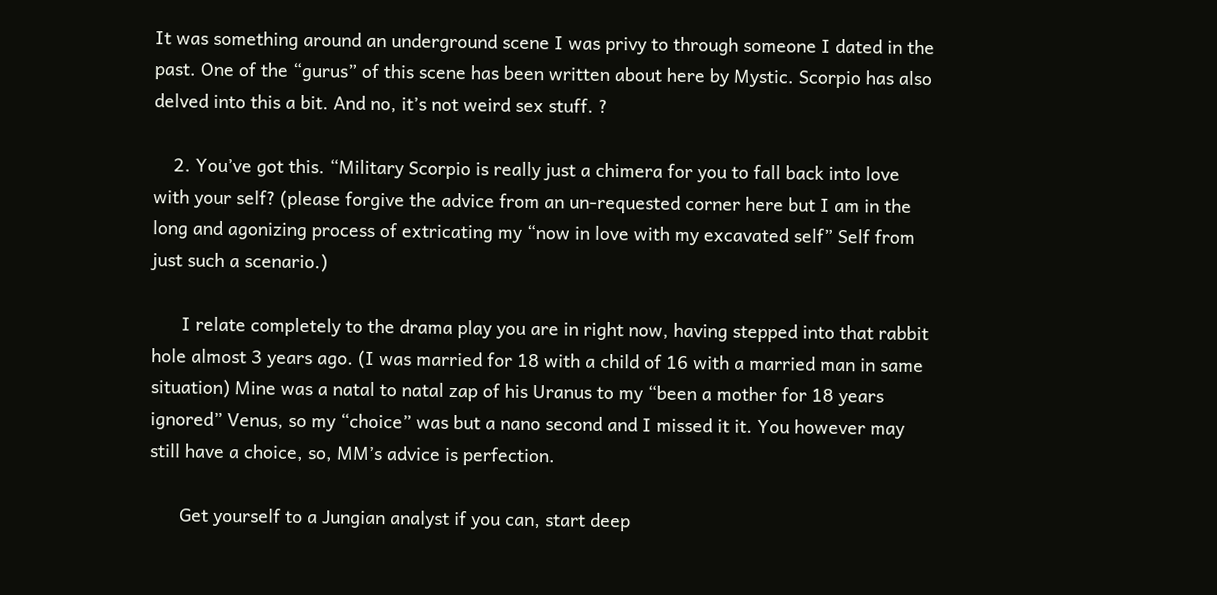It was something around an underground scene I was privy to through someone I dated in the past. One of the “gurus” of this scene has been written about here by Mystic. Scorpio has also delved into this a bit. And no, it’s not weird sex stuff. ?

    2. You’ve got this. “Military Scorpio is really just a chimera for you to fall back into love with your self? (please forgive the advice from an un-requested corner here but I am in the long and agonizing process of extricating my “now in love with my excavated self” Self from just such a scenario.)

      I relate completely to the drama play you are in right now, having stepped into that rabbit hole almost 3 years ago. (I was married for 18 with a child of 16 with a married man in same situation) Mine was a natal to natal zap of his Uranus to my “been a mother for 18 years ignored” Venus, so my “choice” was but a nano second and I missed it it. You however may still have a choice, so, MM’s advice is perfection.

      Get yourself to a Jungian analyst if you can, start deep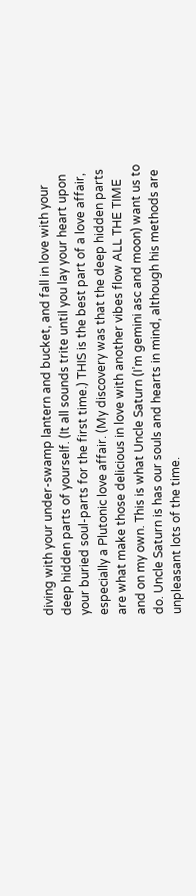diving with your under-swamp lantern and bucket, and fall in love with your deep hidden parts of yourself. (It all sounds trite until you lay your heart upon your buried soul-parts for the first time.) THIS is the best part of a love affair, especially a Plutonic love affair. (My discovery was that the deep hidden parts are what make those delicious in love with another vibes flow ALL THE TIME and on my own. This is what Uncle Saturn (I’m gemini asc and moon) want us to do. Uncle Saturn is has our souls and hearts in mind, although his methods are unpleasant lots of the time.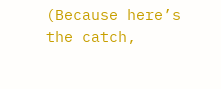(Because here’s the catch,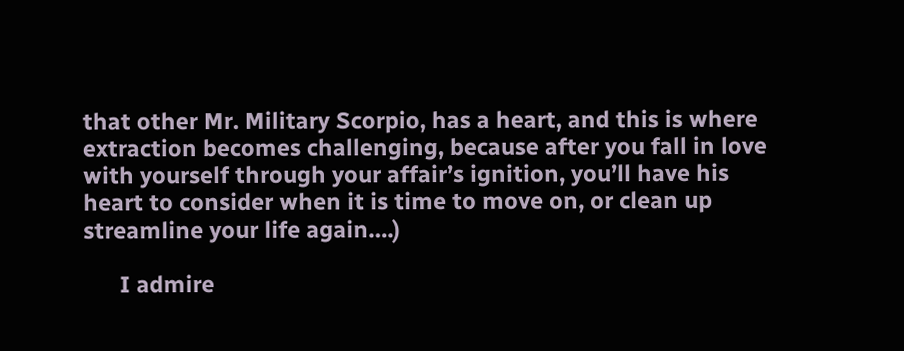that other Mr. Military Scorpio, has a heart, and this is where extraction becomes challenging, because after you fall in love with yourself through your affair’s ignition, you’ll have his heart to consider when it is time to move on, or clean up streamline your life again….)

      I admire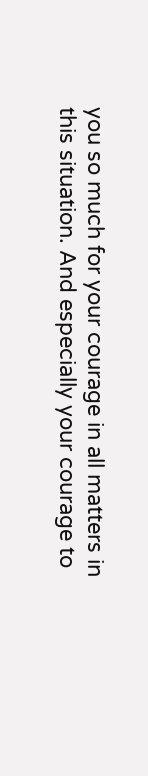you so much for your courage in all matters in this situation. And especially your courage to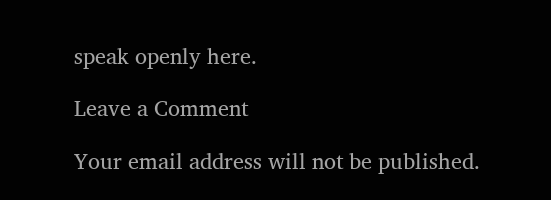speak openly here.

Leave a Comment

Your email address will not be published.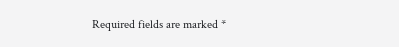Required fields are marked *